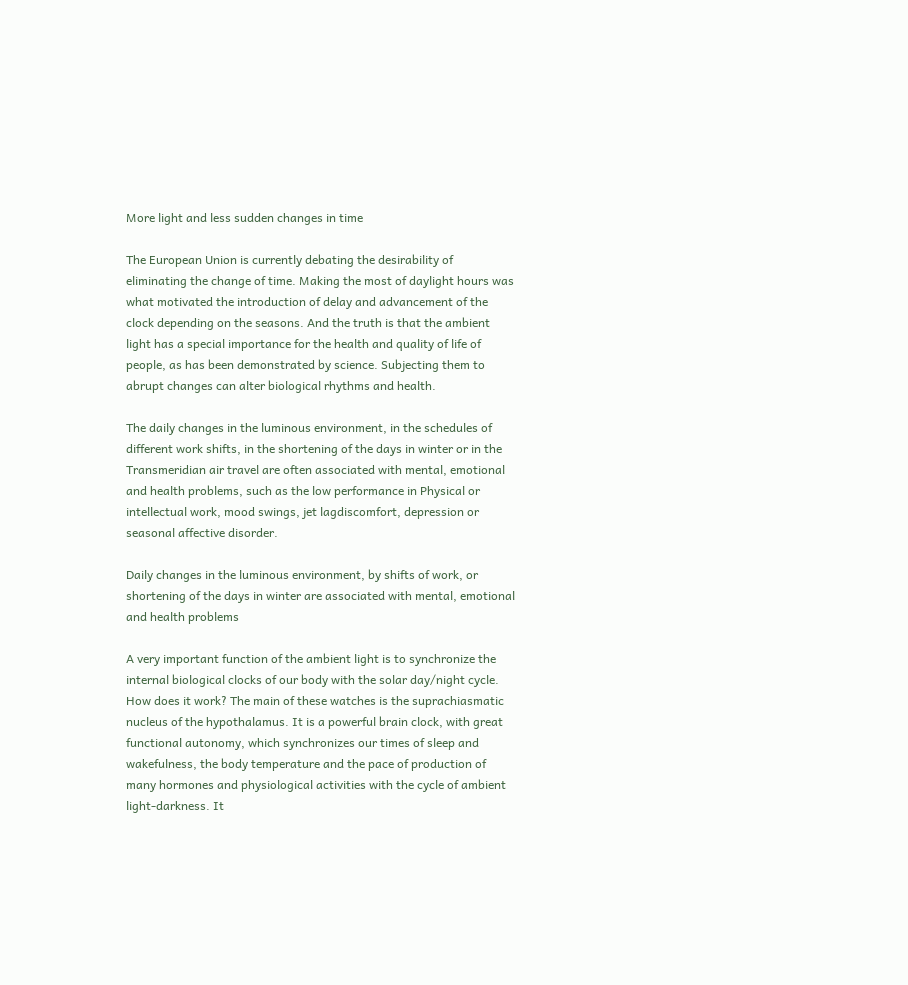More light and less sudden changes in time

The European Union is currently debating the desirability of eliminating the change of time. Making the most of daylight hours was what motivated the introduction of delay and advancement of the clock depending on the seasons. And the truth is that the ambient light has a special importance for the health and quality of life of people, as has been demonstrated by science. Subjecting them to abrupt changes can alter biological rhythms and health.

The daily changes in the luminous environment, in the schedules of different work shifts, in the shortening of the days in winter or in the Transmeridian air travel are often associated with mental, emotional and health problems, such as the low performance in Physical or intellectual work, mood swings, jet lagdiscomfort, depression or seasonal affective disorder.

Daily changes in the luminous environment, by shifts of work, or shortening of the days in winter are associated with mental, emotional and health problems

A very important function of the ambient light is to synchronize the internal biological clocks of our body with the solar day/night cycle. How does it work? The main of these watches is the suprachiasmatic nucleus of the hypothalamus. It is a powerful brain clock, with great functional autonomy, which synchronizes our times of sleep and wakefulness, the body temperature and the pace of production of many hormones and physiological activities with the cycle of ambient light-darkness. It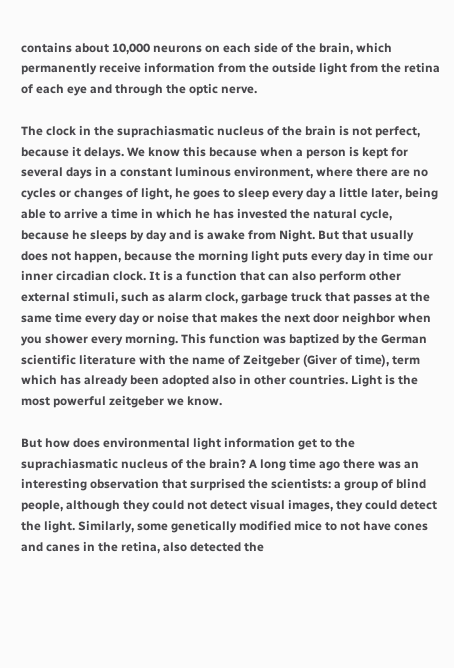contains about 10,000 neurons on each side of the brain, which permanently receive information from the outside light from the retina of each eye and through the optic nerve.

The clock in the suprachiasmatic nucleus of the brain is not perfect, because it delays. We know this because when a person is kept for several days in a constant luminous environment, where there are no cycles or changes of light, he goes to sleep every day a little later, being able to arrive a time in which he has invested the natural cycle, because he sleeps by day and is awake from Night. But that usually does not happen, because the morning light puts every day in time our inner circadian clock. It is a function that can also perform other external stimuli, such as alarm clock, garbage truck that passes at the same time every day or noise that makes the next door neighbor when you shower every morning. This function was baptized by the German scientific literature with the name of Zeitgeber (Giver of time), term which has already been adopted also in other countries. Light is the most powerful zeitgeber we know.

But how does environmental light information get to the suprachiasmatic nucleus of the brain? A long time ago there was an interesting observation that surprised the scientists: a group of blind people, although they could not detect visual images, they could detect the light. Similarly, some genetically modified mice to not have cones and canes in the retina, also detected the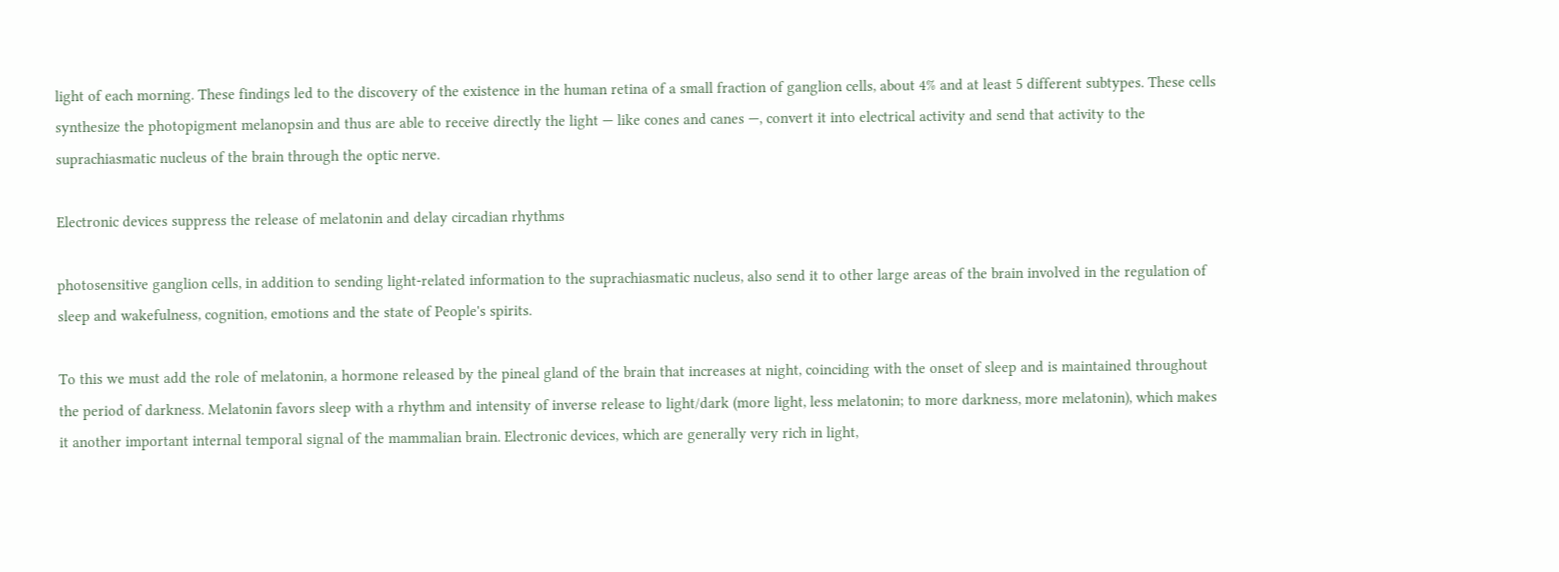light of each morning. These findings led to the discovery of the existence in the human retina of a small fraction of ganglion cells, about 4% and at least 5 different subtypes. These cells synthesize the photopigment melanopsin and thus are able to receive directly the light — like cones and canes —, convert it into electrical activity and send that activity to the suprachiasmatic nucleus of the brain through the optic nerve.

Electronic devices suppress the release of melatonin and delay circadian rhythms

photosensitive ganglion cells, in addition to sending light-related information to the suprachiasmatic nucleus, also send it to other large areas of the brain involved in the regulation of sleep and wakefulness, cognition, emotions and the state of People's spirits.

To this we must add the role of melatonin, a hormone released by the pineal gland of the brain that increases at night, coinciding with the onset of sleep and is maintained throughout the period of darkness. Melatonin favors sleep with a rhythm and intensity of inverse release to light/dark (more light, less melatonin; to more darkness, more melatonin), which makes it another important internal temporal signal of the mammalian brain. Electronic devices, which are generally very rich in light,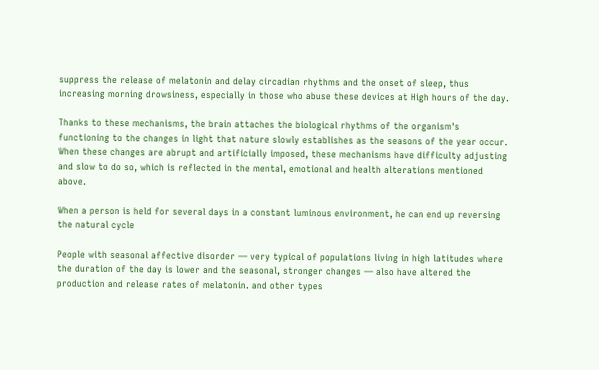suppress the release of melatonin and delay circadian rhythms and the onset of sleep, thus increasing morning drowsiness, especially in those who abuse these devices at High hours of the day.

Thanks to these mechanisms, the brain attaches the biological rhythms of the organism's functioning to the changes in light that nature slowly establishes as the seasons of the year occur. When these changes are abrupt and artificially imposed, these mechanisms have difficulty adjusting and slow to do so, which is reflected in the mental, emotional and health alterations mentioned above.

When a person is held for several days in a constant luminous environment, he can end up reversing the natural cycle

People with seasonal affective disorder — very typical of populations living in high latitudes where the duration of the day is lower and the seasonal, stronger changes — also have altered the production and release rates of melatonin. and other types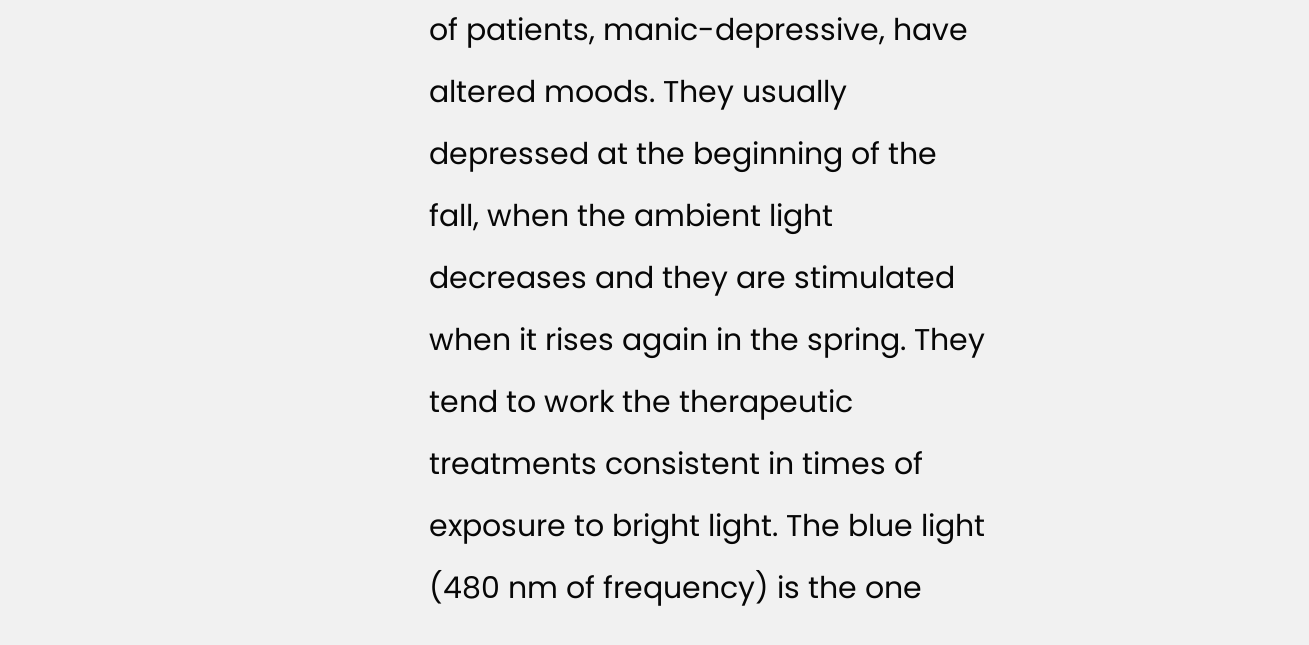of patients, manic-depressive, have altered moods. They usually depressed at the beginning of the fall, when the ambient light decreases and they are stimulated when it rises again in the spring. They tend to work the therapeutic treatments consistent in times of exposure to bright light. The blue light (480 nm of frequency) is the one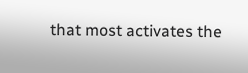that most activates the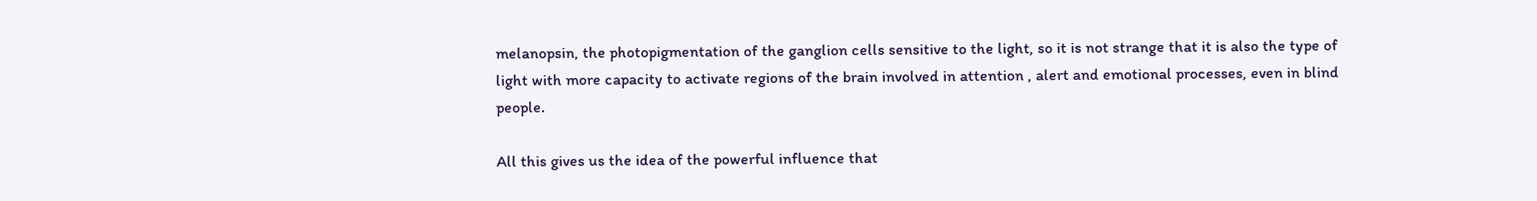melanopsin, the photopigmentation of the ganglion cells sensitive to the light, so it is not strange that it is also the type of light with more capacity to activate regions of the brain involved in attention , alert and emotional processes, even in blind people.

All this gives us the idea of the powerful influence that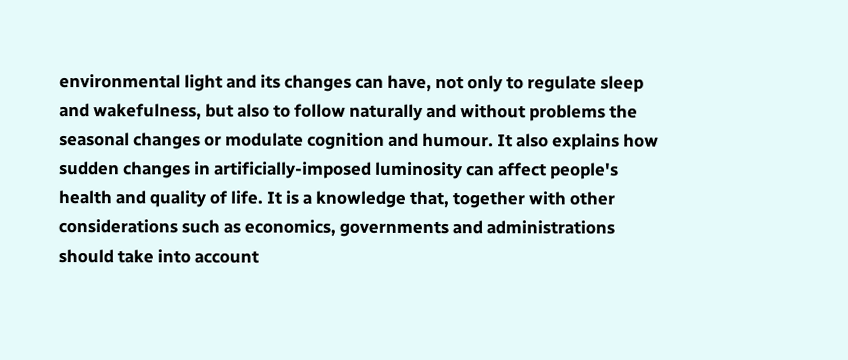environmental light and its changes can have, not only to regulate sleep and wakefulness, but also to follow naturally and without problems the seasonal changes or modulate cognition and humour. It also explains how sudden changes in artificially-imposed luminosity can affect people's health and quality of life. It is a knowledge that, together with other considerations such as economics, governments and administrations should take into account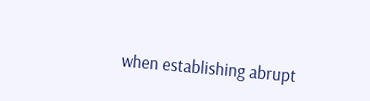when establishing abrupt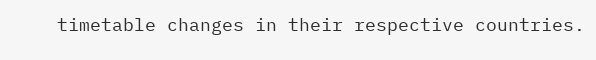timetable changes in their respective countries.